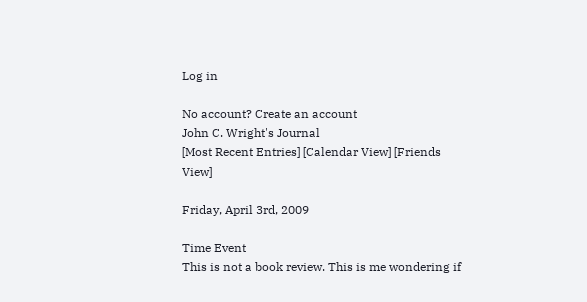Log in

No account? Create an account
John C. Wright's Journal
[Most Recent Entries] [Calendar View] [Friends View]

Friday, April 3rd, 2009

Time Event
This is not a book review. This is me wondering if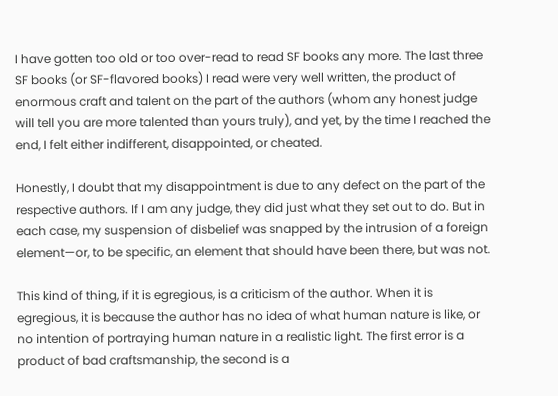I have gotten too old or too over-read to read SF books any more. The last three SF books (or SF-flavored books) I read were very well written, the product of enormous craft and talent on the part of the authors (whom any honest judge will tell you are more talented than yours truly), and yet, by the time I reached the end, I felt either indifferent, disappointed, or cheated.

Honestly, I doubt that my disappointment is due to any defect on the part of the respective authors. If I am any judge, they did just what they set out to do. But in each case, my suspension of disbelief was snapped by the intrusion of a foreign element—or, to be specific, an element that should have been there, but was not.

This kind of thing, if it is egregious, is a criticism of the author. When it is egregious, it is because the author has no idea of what human nature is like, or no intention of portraying human nature in a realistic light. The first error is a product of bad craftsmanship, the second is a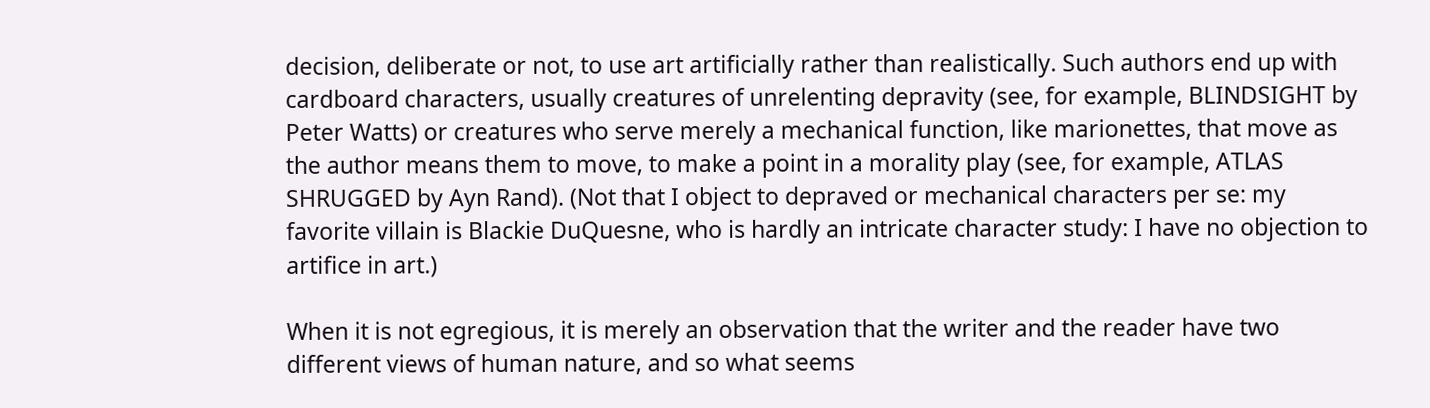decision, deliberate or not, to use art artificially rather than realistically. Such authors end up with cardboard characters, usually creatures of unrelenting depravity (see, for example, BLINDSIGHT by Peter Watts) or creatures who serve merely a mechanical function, like marionettes, that move as the author means them to move, to make a point in a morality play (see, for example, ATLAS SHRUGGED by Ayn Rand). (Not that I object to depraved or mechanical characters per se: my favorite villain is Blackie DuQuesne, who is hardly an intricate character study: I have no objection to artifice in art.)

When it is not egregious, it is merely an observation that the writer and the reader have two different views of human nature, and so what seems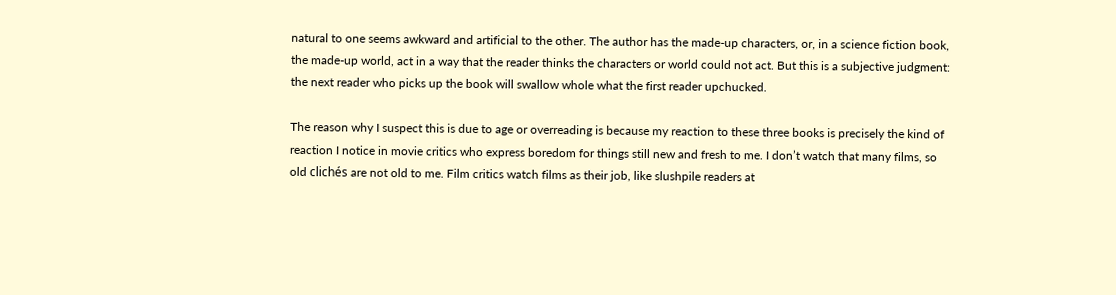natural to one seems awkward and artificial to the other. The author has the made-up characters, or, in a science fiction book, the made-up world, act in a way that the reader thinks the characters or world could not act. But this is a subjective judgment: the next reader who picks up the book will swallow whole what the first reader upchucked.

The reason why I suspect this is due to age or overreading is because my reaction to these three books is precisely the kind of reaction I notice in movie critics who express boredom for things still new and fresh to me. I don’t watch that many films, so old clichés are not old to me. Film critics watch films as their job, like slushpile readers at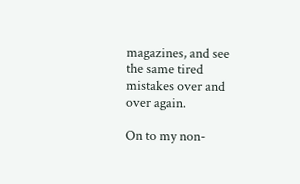magazines, and see the same tired mistakes over and over again.

On to my non-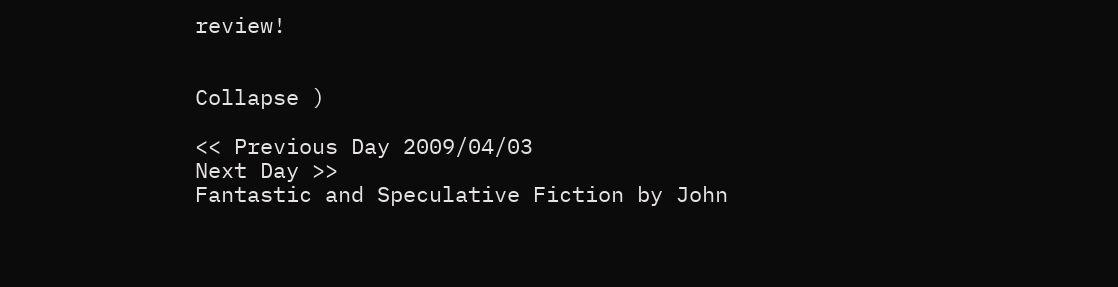review!


Collapse )

<< Previous Day 2009/04/03
Next Day >>
Fantastic and Speculative Fiction by John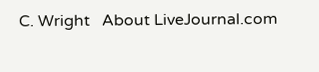C. Wright   About LiveJournal.com